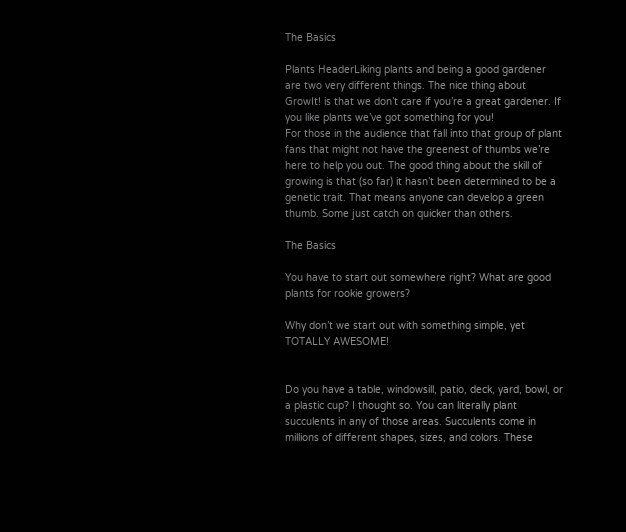The Basics

Plants HeaderLiking plants and being a good gardener are two very different things. The nice thing about GrowIt! is that we don’t care if you’re a great gardener. If you like plants we’ve got something for you!
For those in the audience that fall into that group of plant fans that might not have the greenest of thumbs we’re here to help you out. The good thing about the skill of growing is that (so far) it hasn’t been determined to be a genetic trait. That means anyone can develop a green thumb. Some just catch on quicker than others.

The Basics

You have to start out somewhere right? What are good plants for rookie growers?

Why don’t we start out with something simple, yet TOTALLY AWESOME!


Do you have a table, windowsill, patio, deck, yard, bowl, or a plastic cup? I thought so. You can literally plant succulents in any of those areas. Succulents come in millions of different shapes, sizes, and colors. These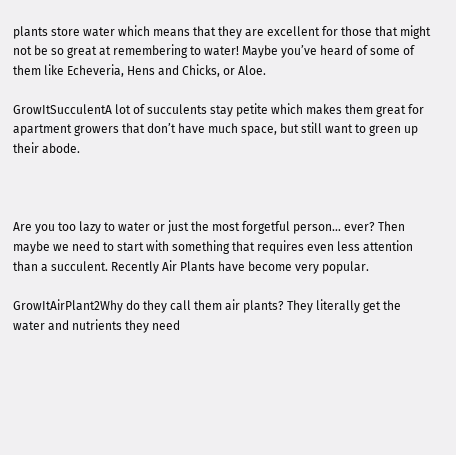plants store water which means that they are excellent for those that might not be so great at remembering to water! Maybe you’ve heard of some of them like Echeveria, Hens and Chicks, or Aloe.

GrowItSucculentA lot of succulents stay petite which makes them great for apartment growers that don’t have much space, but still want to green up their abode.



Are you too lazy to water or just the most forgetful person… ever? Then maybe we need to start with something that requires even less attention than a succulent. Recently Air Plants have become very popular.

GrowItAirPlant2Why do they call them air plants? They literally get the water and nutrients they need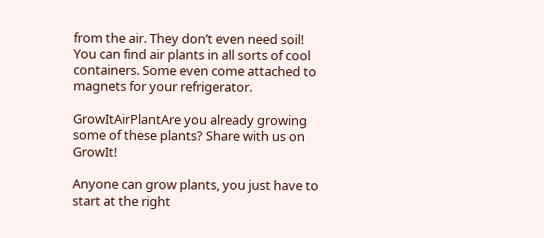from the air. They don’t even need soil! You can find air plants in all sorts of cool containers. Some even come attached to magnets for your refrigerator.

GrowItAirPlantAre you already growing some of these plants? Share with us on GrowIt!

Anyone can grow plants, you just have to start at the right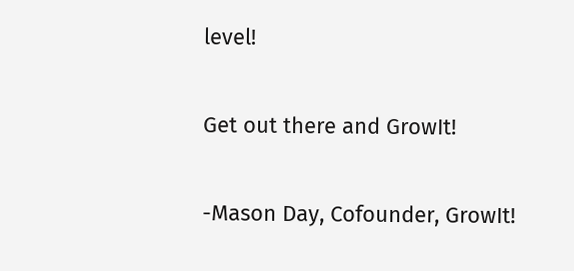level!

Get out there and GrowIt!

-Mason Day, Cofounder, GrowIt!